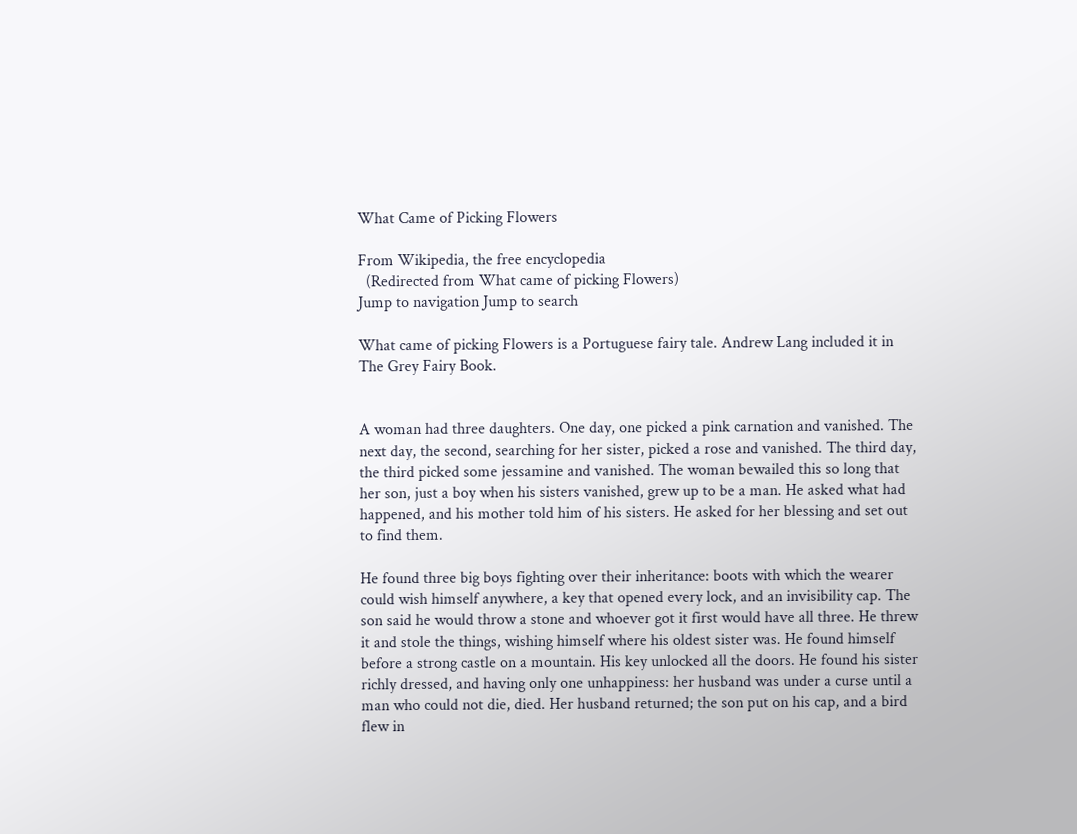What Came of Picking Flowers

From Wikipedia, the free encyclopedia
  (Redirected from What came of picking Flowers)
Jump to navigation Jump to search

What came of picking Flowers is a Portuguese fairy tale. Andrew Lang included it in The Grey Fairy Book.


A woman had three daughters. One day, one picked a pink carnation and vanished. The next day, the second, searching for her sister, picked a rose and vanished. The third day, the third picked some jessamine and vanished. The woman bewailed this so long that her son, just a boy when his sisters vanished, grew up to be a man. He asked what had happened, and his mother told him of his sisters. He asked for her blessing and set out to find them.

He found three big boys fighting over their inheritance: boots with which the wearer could wish himself anywhere, a key that opened every lock, and an invisibility cap. The son said he would throw a stone and whoever got it first would have all three. He threw it and stole the things, wishing himself where his oldest sister was. He found himself before a strong castle on a mountain. His key unlocked all the doors. He found his sister richly dressed, and having only one unhappiness: her husband was under a curse until a man who could not die, died. Her husband returned; the son put on his cap, and a bird flew in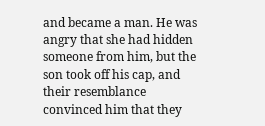and became a man. He was angry that she had hidden someone from him, but the son took off his cap, and their resemblance convinced him that they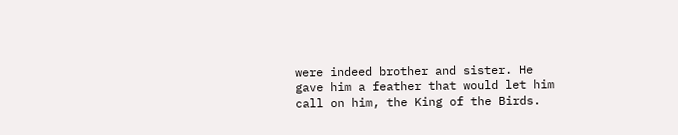were indeed brother and sister. He gave him a feather that would let him call on him, the King of the Birds.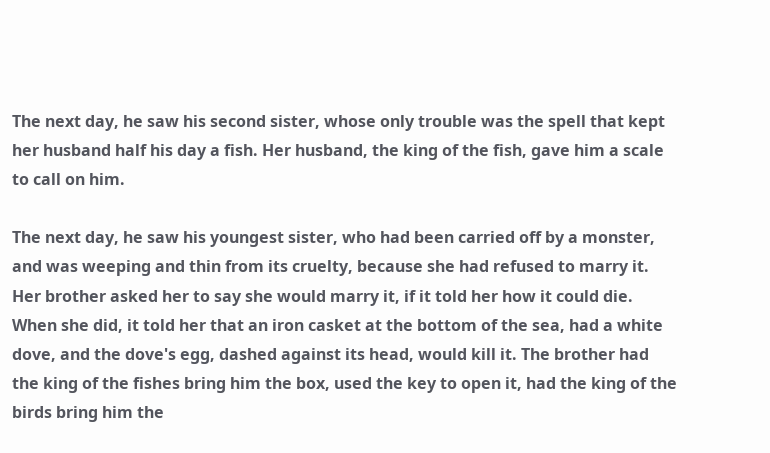The next day, he saw his second sister, whose only trouble was the spell that kept her husband half his day a fish. Her husband, the king of the fish, gave him a scale to call on him.

The next day, he saw his youngest sister, who had been carried off by a monster, and was weeping and thin from its cruelty, because she had refused to marry it. Her brother asked her to say she would marry it, if it told her how it could die. When she did, it told her that an iron casket at the bottom of the sea, had a white dove, and the dove's egg, dashed against its head, would kill it. The brother had the king of the fishes bring him the box, used the key to open it, had the king of the birds bring him the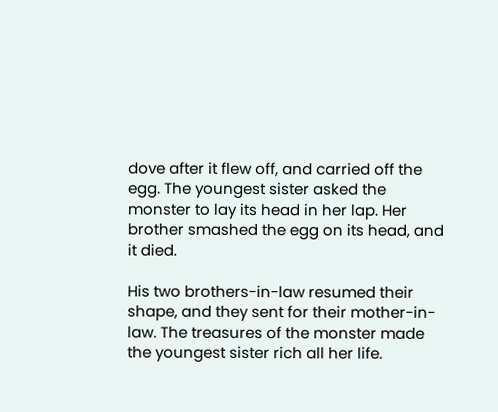dove after it flew off, and carried off the egg. The youngest sister asked the monster to lay its head in her lap. Her brother smashed the egg on its head, and it died.

His two brothers-in-law resumed their shape, and they sent for their mother-in-law. The treasures of the monster made the youngest sister rich all her life.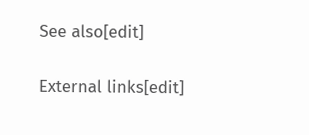See also[edit]

External links[edit]